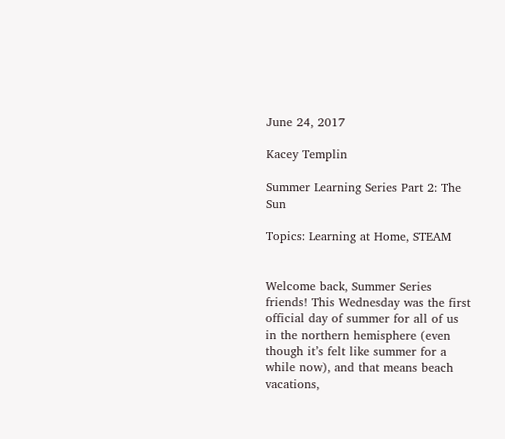June 24, 2017

Kacey Templin

Summer Learning Series Part 2: The Sun

Topics: Learning at Home, STEAM


Welcome back, Summer Series friends! This Wednesday was the first official day of summer for all of us in the northern hemisphere (even though it’s felt like summer for a while now), and that means beach vacations,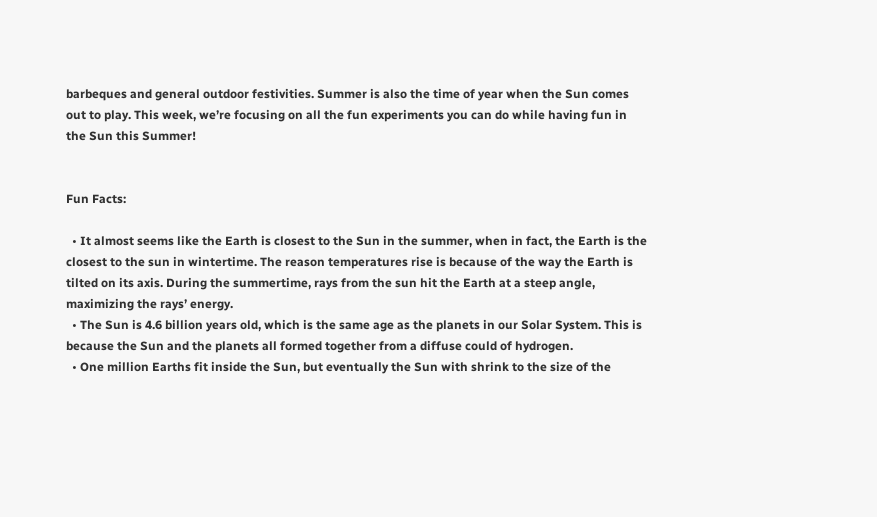barbeques and general outdoor festivities. Summer is also the time of year when the Sun comes out to play. This week, we’re focusing on all the fun experiments you can do while having fun in the Sun this Summer!


Fun Facts:

  • It almost seems like the Earth is closest to the Sun in the summer, when in fact, the Earth is the closest to the sun in wintertime. The reason temperatures rise is because of the way the Earth is tilted on its axis. During the summertime, rays from the sun hit the Earth at a steep angle, maximizing the rays’ energy.
  • The Sun is 4.6 billion years old, which is the same age as the planets in our Solar System. This is because the Sun and the planets all formed together from a diffuse could of hydrogen.
  • One million Earths fit inside the Sun, but eventually the Sun with shrink to the size of the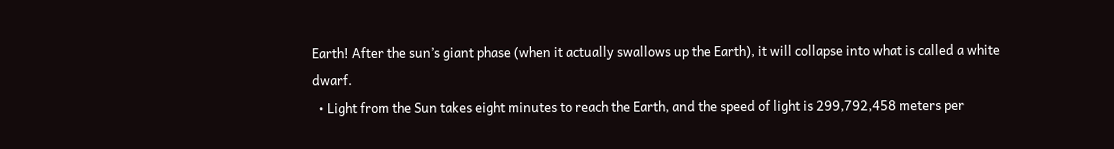Earth! After the sun’s giant phase (when it actually swallows up the Earth), it will collapse into what is called a white dwarf.
  • Light from the Sun takes eight minutes to reach the Earth, and the speed of light is 299,792,458 meters per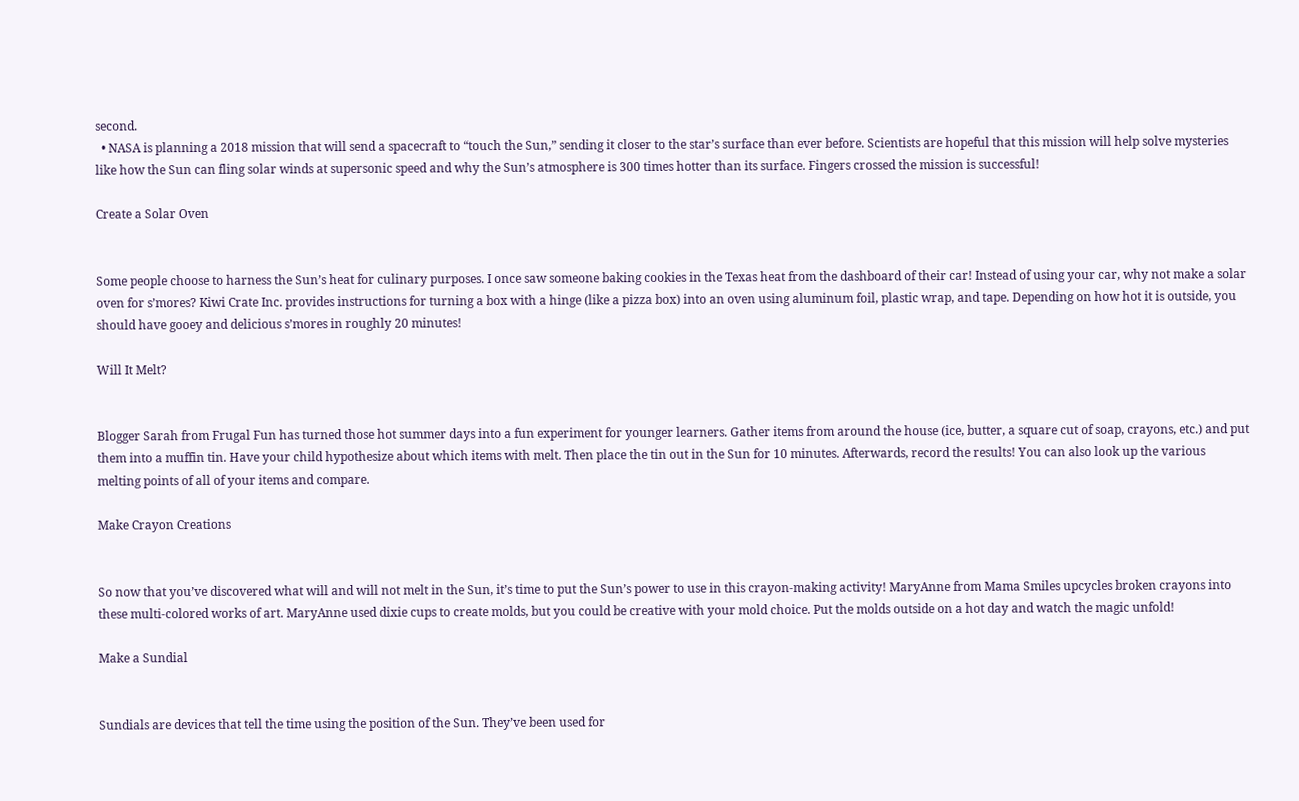second.
  • NASA is planning a 2018 mission that will send a spacecraft to “touch the Sun,” sending it closer to the star’s surface than ever before. Scientists are hopeful that this mission will help solve mysteries like how the Sun can fling solar winds at supersonic speed and why the Sun’s atmosphere is 300 times hotter than its surface. Fingers crossed the mission is successful!

Create a Solar Oven


Some people choose to harness the Sun’s heat for culinary purposes. I once saw someone baking cookies in the Texas heat from the dashboard of their car! Instead of using your car, why not make a solar oven for s’mores? Kiwi Crate Inc. provides instructions for turning a box with a hinge (like a pizza box) into an oven using aluminum foil, plastic wrap, and tape. Depending on how hot it is outside, you should have gooey and delicious s’mores in roughly 20 minutes!

Will It Melt?


Blogger Sarah from Frugal Fun has turned those hot summer days into a fun experiment for younger learners. Gather items from around the house (ice, butter, a square cut of soap, crayons, etc.) and put them into a muffin tin. Have your child hypothesize about which items with melt. Then place the tin out in the Sun for 10 minutes. Afterwards, record the results! You can also look up the various melting points of all of your items and compare.

Make Crayon Creations


So now that you’ve discovered what will and will not melt in the Sun, it’s time to put the Sun’s power to use in this crayon-making activity! MaryAnne from Mama Smiles upcycles broken crayons into these multi-colored works of art. MaryAnne used dixie cups to create molds, but you could be creative with your mold choice. Put the molds outside on a hot day and watch the magic unfold!

Make a Sundial


Sundials are devices that tell the time using the position of the Sun. They’ve been used for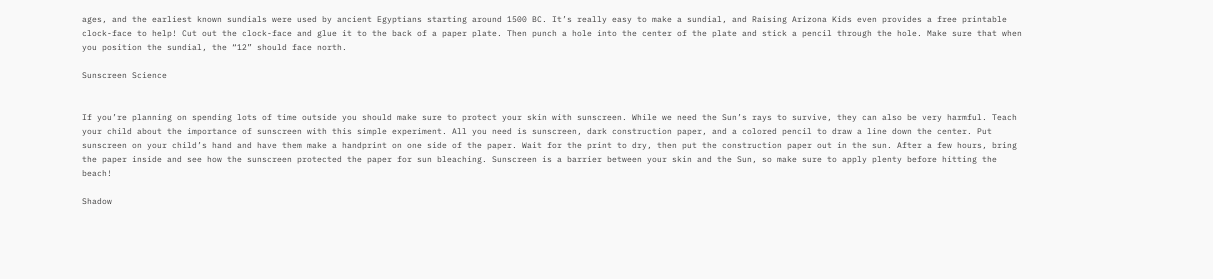ages, and the earliest known sundials were used by ancient Egyptians starting around 1500 BC. It’s really easy to make a sundial, and Raising Arizona Kids even provides a free printable clock-face to help! Cut out the clock-face and glue it to the back of a paper plate. Then punch a hole into the center of the plate and stick a pencil through the hole. Make sure that when you position the sundial, the “12” should face north.

Sunscreen Science


If you’re planning on spending lots of time outside you should make sure to protect your skin with sunscreen. While we need the Sun’s rays to survive, they can also be very harmful. Teach your child about the importance of sunscreen with this simple experiment. All you need is sunscreen, dark construction paper, and a colored pencil to draw a line down the center. Put sunscreen on your child’s hand and have them make a handprint on one side of the paper. Wait for the print to dry, then put the construction paper out in the sun. After a few hours, bring the paper inside and see how the sunscreen protected the paper for sun bleaching. Sunscreen is a barrier between your skin and the Sun, so make sure to apply plenty before hitting the beach!

Shadow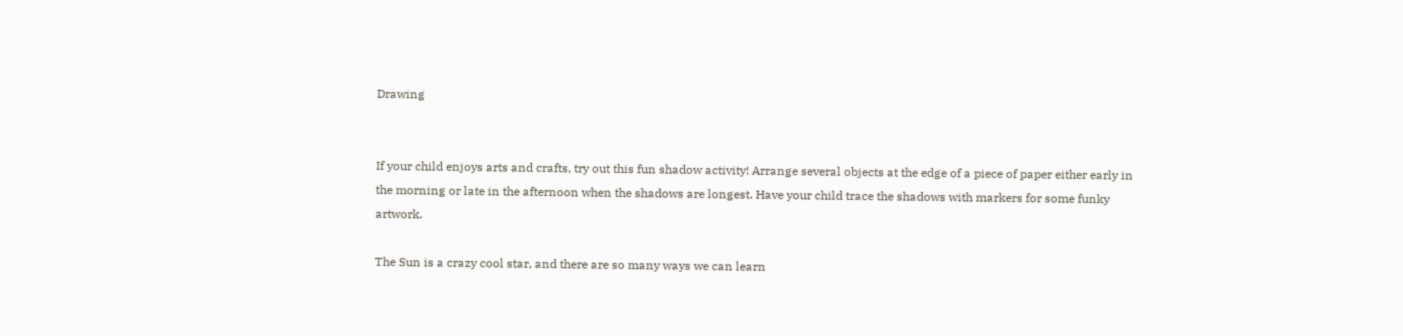Drawing


If your child enjoys arts and crafts, try out this fun shadow activity! Arrange several objects at the edge of a piece of paper either early in the morning or late in the afternoon when the shadows are longest. Have your child trace the shadows with markers for some funky artwork.

The Sun is a crazy cool star, and there are so many ways we can learn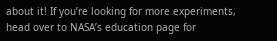about it! If you’re looking for more experiments, head over to NASA’s education page for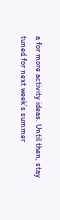a for more activity ideas. Until then, stay tuned for next week’s summer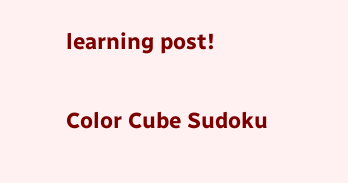learning post!

Color Cube Sudoku